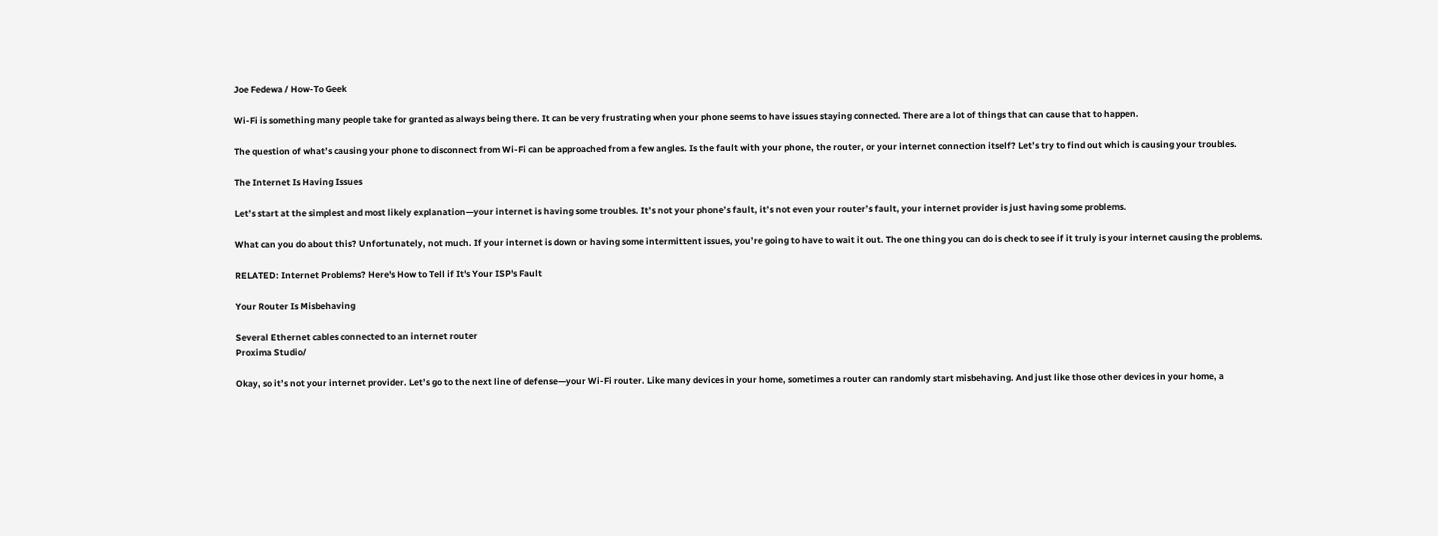Joe Fedewa / How-To Geek

Wi-Fi is something many people take for granted as always being there. It can be very frustrating when your phone seems to have issues staying connected. There are a lot of things that can cause that to happen.

The question of what’s causing your phone to disconnect from Wi-Fi can be approached from a few angles. Is the fault with your phone, the router, or your internet connection itself? Let’s try to find out which is causing your troubles.

The Internet Is Having Issues

Let’s start at the simplest and most likely explanation—your internet is having some troubles. It’s not your phone’s fault, it’s not even your router’s fault, your internet provider is just having some problems.

What can you do about this? Unfortunately, not much. If your internet is down or having some intermittent issues, you’re going to have to wait it out. The one thing you can do is check to see if it truly is your internet causing the problems.

RELATED: Internet Problems? Here's How to Tell if It's Your ISP's Fault

Your Router Is Misbehaving

Several Ethernet cables connected to an internet router
Proxima Studio/

Okay, so it’s not your internet provider. Let’s go to the next line of defense—your Wi-Fi router. Like many devices in your home, sometimes a router can randomly start misbehaving. And just like those other devices in your home, a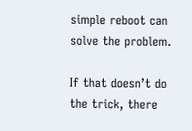simple reboot can solve the problem.

If that doesn’t do the trick, there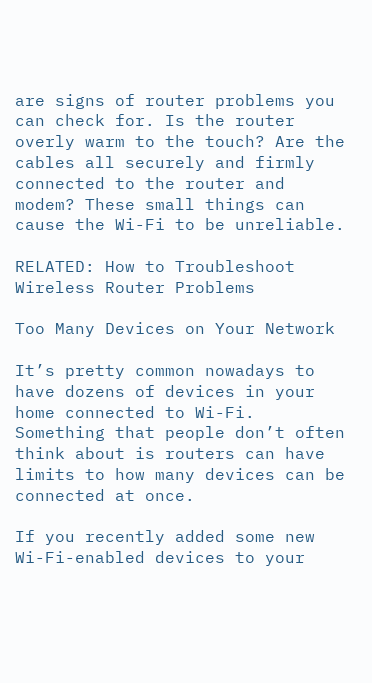are signs of router problems you can check for. Is the router overly warm to the touch? Are the cables all securely and firmly connected to the router and modem? These small things can cause the Wi-Fi to be unreliable.

RELATED: How to Troubleshoot Wireless Router Problems

Too Many Devices on Your Network

It’s pretty common nowadays to have dozens of devices in your home connected to Wi-Fi. Something that people don’t often think about is routers can have limits to how many devices can be connected at once.

If you recently added some new Wi-Fi-enabled devices to your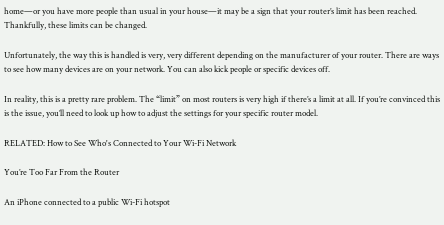home—or you have more people than usual in your house—it may be a sign that your router’s limit has been reached. Thankfully, these limits can be changed.

Unfortunately, the way this is handled is very, very different depending on the manufacturer of your router. There are ways to see how many devices are on your network. You can also kick people or specific devices off.

In reality, this is a pretty rare problem. The “limit” on most routers is very high if there’s a limit at all. If you’re convinced this is the issue, you’ll need to look up how to adjust the settings for your specific router model.

RELATED: How to See Who's Connected to Your Wi-Fi Network

You’re Too Far From the Router

An iPhone connected to a public Wi-Fi hotspot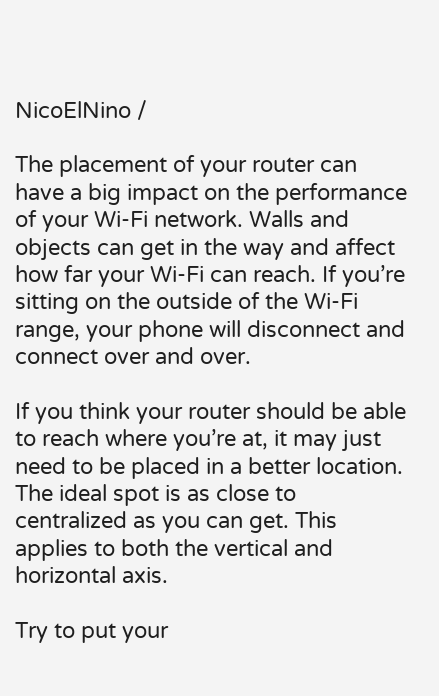NicoElNino /

The placement of your router can have a big impact on the performance of your Wi-Fi network. Walls and objects can get in the way and affect how far your Wi-Fi can reach. If you’re sitting on the outside of the Wi-Fi range, your phone will disconnect and connect over and over.

If you think your router should be able to reach where you’re at, it may just need to be placed in a better location. The ideal spot is as close to centralized as you can get. This applies to both the vertical and horizontal axis.

Try to put your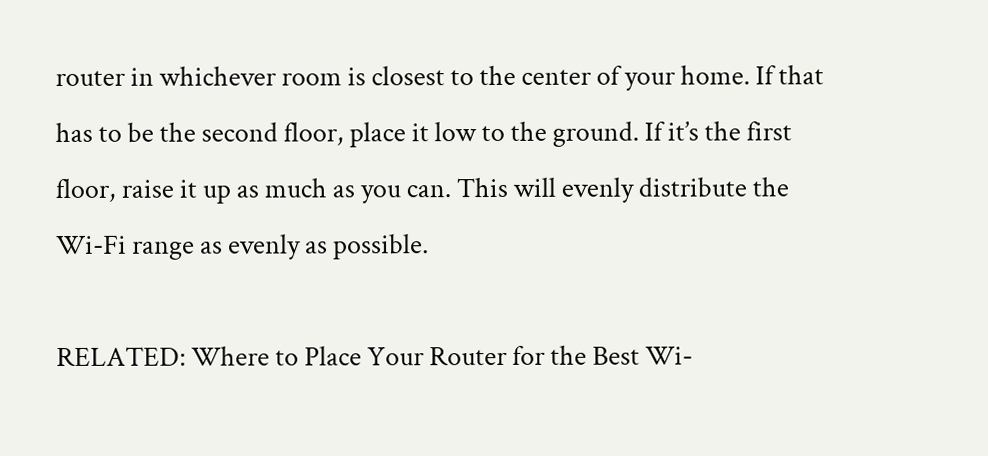router in whichever room is closest to the center of your home. If that has to be the second floor, place it low to the ground. If it’s the first floor, raise it up as much as you can. This will evenly distribute the Wi-Fi range as evenly as possible.

RELATED: Where to Place Your Router for the Best Wi-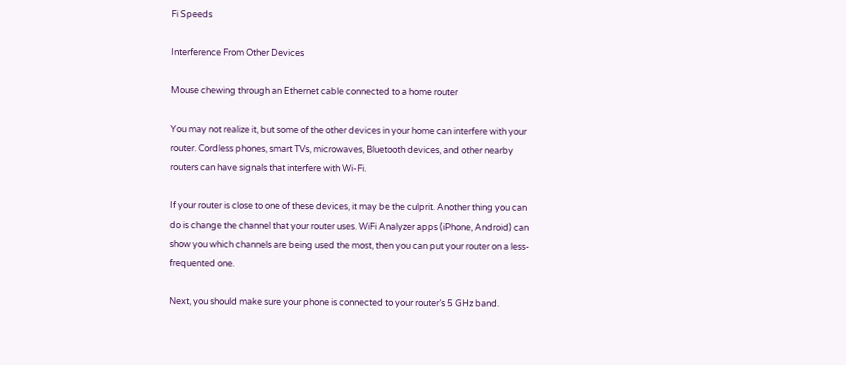Fi Speeds

Interference From Other Devices

Mouse chewing through an Ethernet cable connected to a home router

You may not realize it, but some of the other devices in your home can interfere with your router. Cordless phones, smart TVs, microwaves, Bluetooth devices, and other nearby routers can have signals that interfere with Wi-Fi.

If your router is close to one of these devices, it may be the culprit. Another thing you can do is change the channel that your router uses. WiFi Analyzer apps (iPhone, Android) can show you which channels are being used the most, then you can put your router on a less-frequented one.

Next, you should make sure your phone is connected to your router’s 5 GHz band.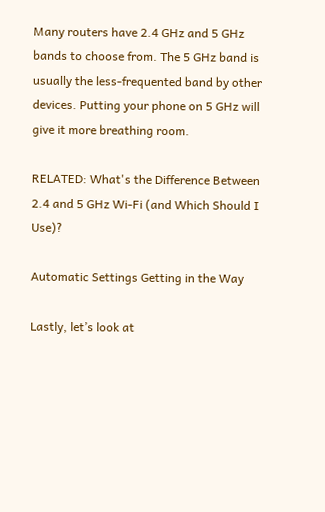Many routers have 2.4 GHz and 5 GHz bands to choose from. The 5 GHz band is usually the less-frequented band by other devices. Putting your phone on 5 GHz will give it more breathing room.

RELATED: What's the Difference Between 2.4 and 5 GHz Wi-Fi (and Which Should I Use)?

Automatic Settings Getting in the Way

Lastly, let’s look at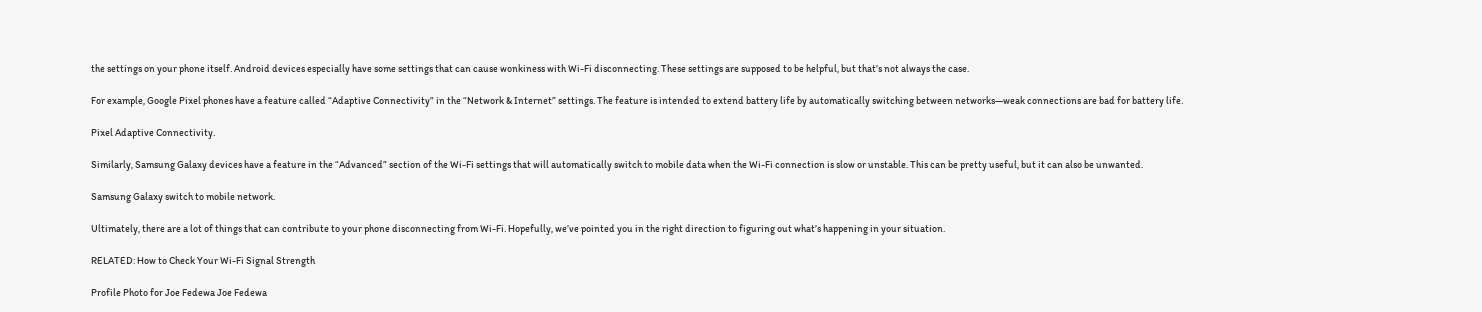the settings on your phone itself. Android devices especially have some settings that can cause wonkiness with Wi-Fi disconnecting. These settings are supposed to be helpful, but that’s not always the case.

For example, Google Pixel phones have a feature called “Adaptive Connectivity” in the “Network & Internet” settings. The feature is intended to extend battery life by automatically switching between networks—weak connections are bad for battery life.

Pixel Adaptive Connectivity.

Similarly, Samsung Galaxy devices have a feature in the “Advanced” section of the Wi-Fi settings that will automatically switch to mobile data when the Wi-Fi connection is slow or unstable. This can be pretty useful, but it can also be unwanted.

Samsung Galaxy switch to mobile network.

Ultimately, there are a lot of things that can contribute to your phone disconnecting from Wi-Fi. Hopefully, we’ve pointed you in the right direction to figuring out what’s happening in your situation.

RELATED: How to Check Your Wi-Fi Signal Strength

Profile Photo for Joe Fedewa Joe Fedewa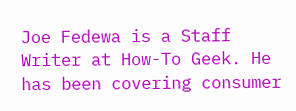Joe Fedewa is a Staff Writer at How-To Geek. He has been covering consumer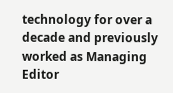technology for over a decade and previously worked as Managing Editor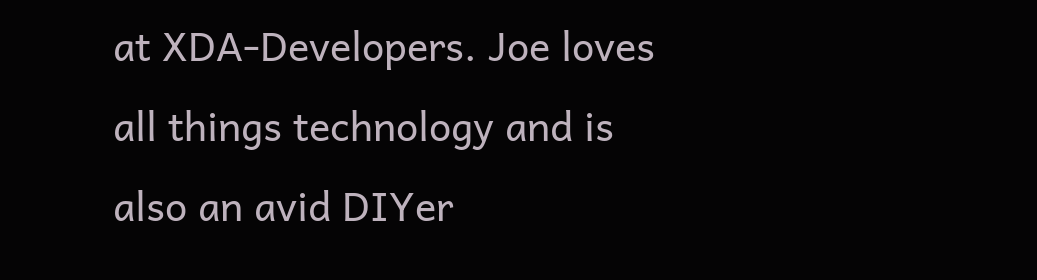at XDA-Developers. Joe loves all things technology and is also an avid DIYer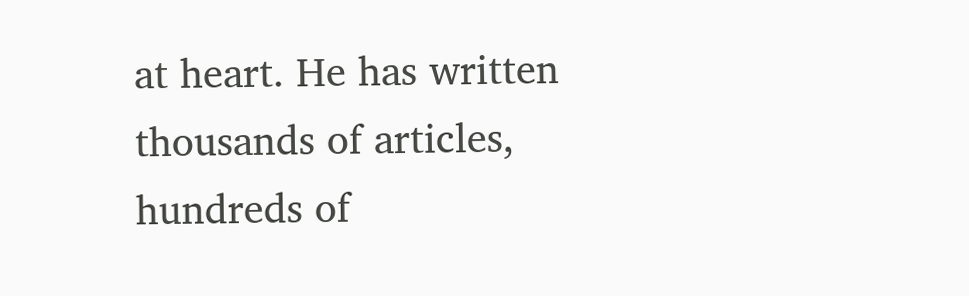at heart. He has written thousands of articles, hundreds of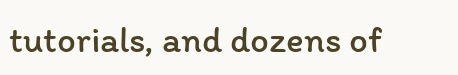tutorials, and dozens of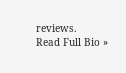reviews.
Read Full Bio »